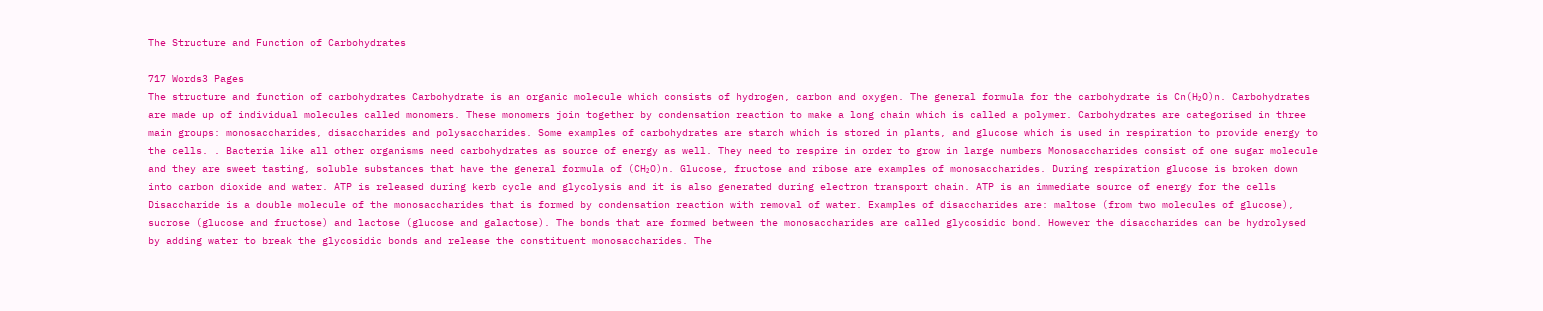The Structure and Function of Carbohydrates

717 Words3 Pages
The structure and function of carbohydrates Carbohydrate is an organic molecule which consists of hydrogen, carbon and oxygen. The general formula for the carbohydrate is Cn(H₂O)n. Carbohydrates are made up of individual molecules called monomers. These monomers join together by condensation reaction to make a long chain which is called a polymer. Carbohydrates are categorised in three main groups: monosaccharides, disaccharides and polysaccharides. Some examples of carbohydrates are starch which is stored in plants, and glucose which is used in respiration to provide energy to the cells. . Bacteria like all other organisms need carbohydrates as source of energy as well. They need to respire in order to grow in large numbers Monosaccharides consist of one sugar molecule and they are sweet tasting, soluble substances that have the general formula of (CH₂O)n. Glucose, fructose and ribose are examples of monosaccharides. During respiration glucose is broken down into carbon dioxide and water. ATP is released during kerb cycle and glycolysis and it is also generated during electron transport chain. ATP is an immediate source of energy for the cells Disaccharide is a double molecule of the monosaccharides that is formed by condensation reaction with removal of water. Examples of disaccharides are: maltose (from two molecules of glucose), sucrose (glucose and fructose) and lactose (glucose and galactose). The bonds that are formed between the monosaccharides are called glycosidic bond. However the disaccharides can be hydrolysed by adding water to break the glycosidic bonds and release the constituent monosaccharides. The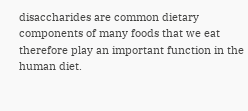disaccharides are common dietary components of many foods that we eat therefore play an important function in the human diet.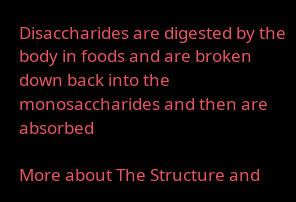Disaccharides are digested by the body in foods and are broken down back into the monosaccharides and then are absorbed

More about The Structure and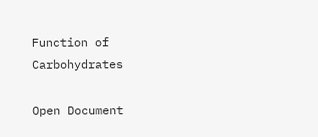Function of Carbohydrates

Open Document